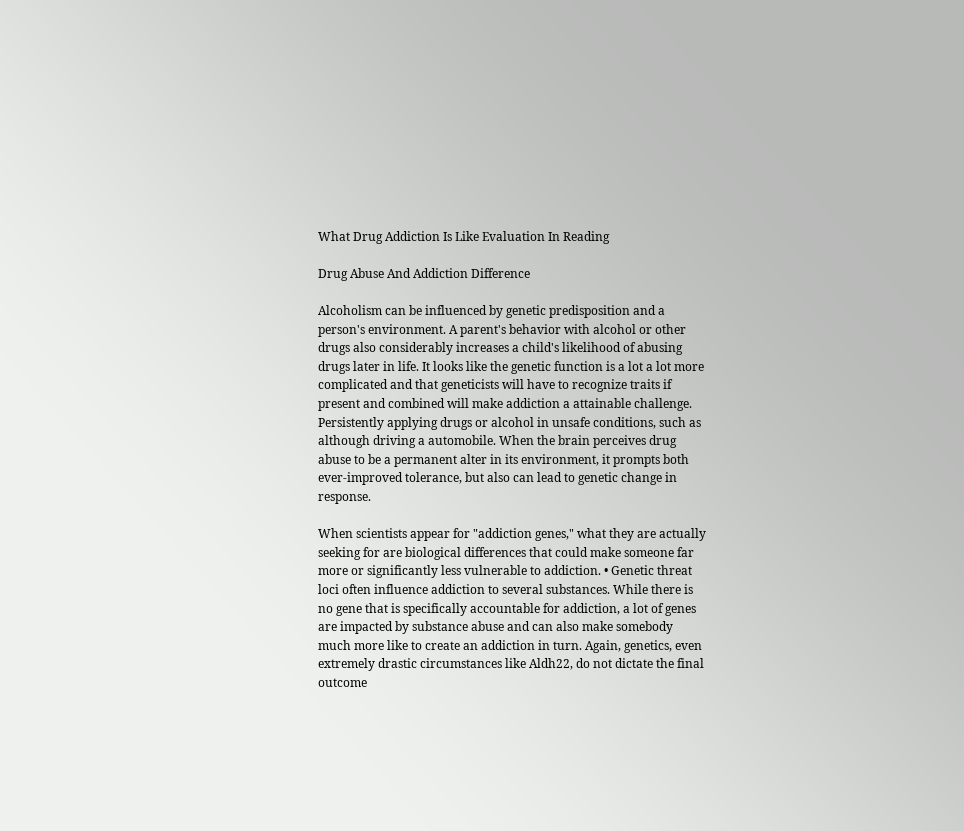What Drug Addiction Is Like Evaluation In Reading

Drug Abuse And Addiction Difference

Alcoholism can be influenced by genetic predisposition and a person's environment. A parent's behavior with alcohol or other drugs also considerably increases a child's likelihood of abusing drugs later in life. It looks like the genetic function is a lot a lot more complicated and that geneticists will have to recognize traits if present and combined will make addiction a attainable challenge. Persistently applying drugs or alcohol in unsafe conditions, such as although driving a automobile. When the brain perceives drug abuse to be a permanent alter in its environment, it prompts both ever-improved tolerance, but also can lead to genetic change in response.

When scientists appear for "addiction genes," what they are actually seeking for are biological differences that could make someone far more or significantly less vulnerable to addiction. • Genetic threat loci often influence addiction to several substances. While there is no gene that is specifically accountable for addiction, a lot of genes are impacted by substance abuse and can also make somebody much more like to create an addiction in turn. Again, genetics, even extremely drastic circumstances like Aldh22, do not dictate the final outcome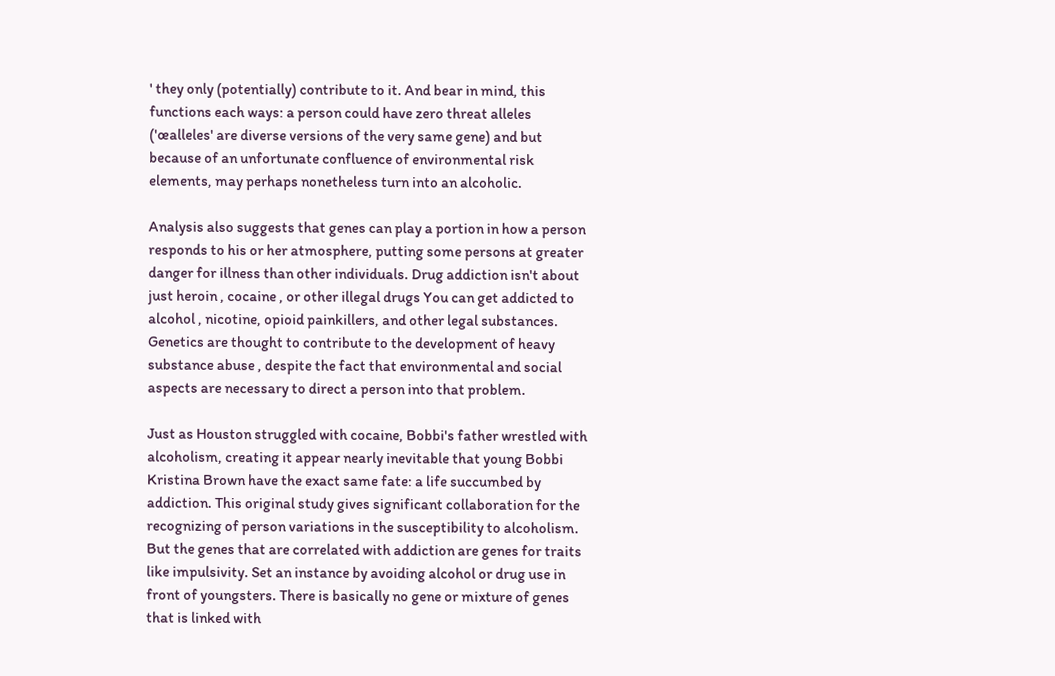' they only (potentially) contribute to it. And bear in mind, this functions each ways: a person could have zero threat alleles ('œalleles' are diverse versions of the very same gene) and but because of an unfortunate confluence of environmental risk elements, may perhaps nonetheless turn into an alcoholic.

Analysis also suggests that genes can play a portion in how a person responds to his or her atmosphere, putting some persons at greater danger for illness than other individuals. Drug addiction isn't about just heroin , cocaine , or other illegal drugs You can get addicted to alcohol , nicotine, opioid painkillers, and other legal substances. Genetics are thought to contribute to the development of heavy substance abuse , despite the fact that environmental and social aspects are necessary to direct a person into that problem.

Just as Houston struggled with cocaine, Bobbi's father wrestled with alcoholism, creating it appear nearly inevitable that young Bobbi Kristina Brown have the exact same fate: a life succumbed by addiction. This original study gives significant collaboration for the recognizing of person variations in the susceptibility to alcoholism. But the genes that are correlated with addiction are genes for traits like impulsivity. Set an instance by avoiding alcohol or drug use in front of youngsters. There is basically no gene or mixture of genes that is linked with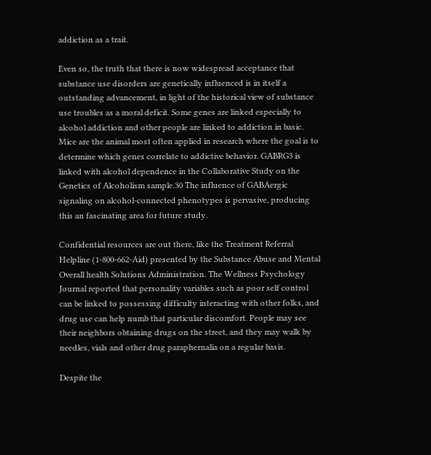addiction as a trait.

Even so, the truth that there is now widespread acceptance that substance use disorders are genetically influenced is in itself a outstanding advancement, in light of the historical view of substance use troubles as a moral deficit. Some genes are linked especially to alcohol addiction and other people are linked to addiction in basic. Mice are the animal most often applied in research where the goal is to determine which genes correlate to addictive behavior. GABRG3 is linked with alcohol dependence in the Collaborative Study on the Genetics of Alcoholism sample.30 The influence of GABAergic signaling on alcohol-connected phenotypes is pervasive, producing this an fascinating area for future study.

Confidential resources are out there, like the Treatment Referral Helpline (1-800-662-Aid) presented by the Substance Abuse and Mental Overall health Solutions Administration. The Wellness Psychology Journal reported that personality variables such as poor self control can be linked to possessing difficulty interacting with other folks, and drug use can help numb that particular discomfort. People may see their neighbors obtaining drugs on the street, and they may walk by needles, vials and other drug paraphernalia on a regular basis.

Despite the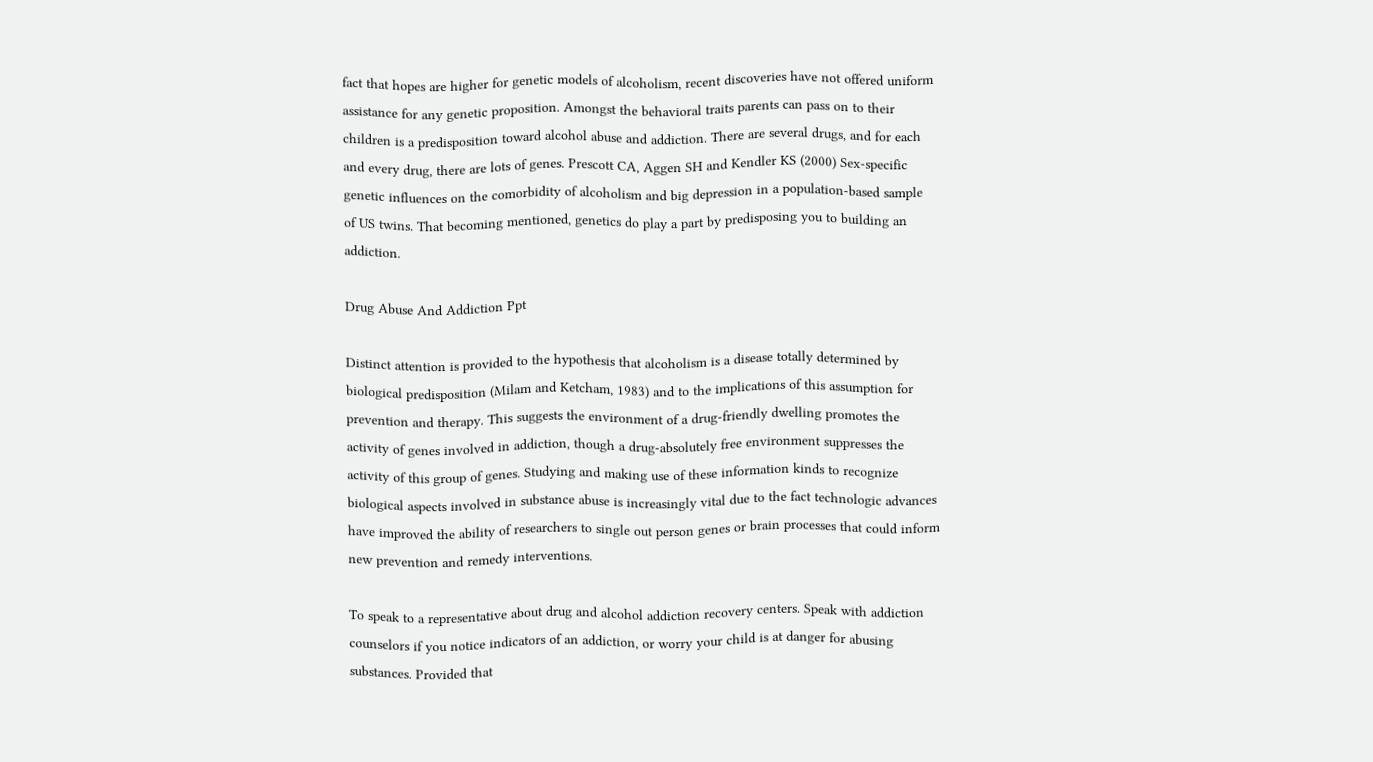fact that hopes are higher for genetic models of alcoholism, recent discoveries have not offered uniform assistance for any genetic proposition. Amongst the behavioral traits parents can pass on to their children is a predisposition toward alcohol abuse and addiction. There are several drugs, and for each and every drug, there are lots of genes. Prescott CA, Aggen SH and Kendler KS (2000) Sex‐specific genetic influences on the comorbidity of alcoholism and big depression in a population‐based sample of US twins. That becoming mentioned, genetics do play a part by predisposing you to building an addiction.

Drug Abuse And Addiction Ppt

Distinct attention is provided to the hypothesis that alcoholism is a disease totally determined by biological predisposition (Milam and Ketcham, 1983) and to the implications of this assumption for prevention and therapy. This suggests the environment of a drug-friendly dwelling promotes the activity of genes involved in addiction, though a drug-absolutely free environment suppresses the activity of this group of genes. Studying and making use of these information kinds to recognize biological aspects involved in substance abuse is increasingly vital due to the fact technologic advances have improved the ability of researchers to single out person genes or brain processes that could inform new prevention and remedy interventions.

To speak to a representative about drug and alcohol addiction recovery centers. Speak with addiction counselors if you notice indicators of an addiction, or worry your child is at danger for abusing substances. Provided that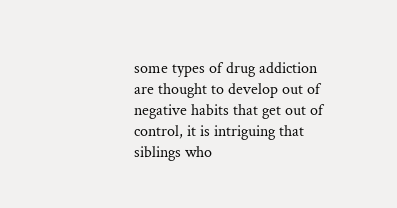some types of drug addiction are thought to develop out of negative habits that get out of control, it is intriguing that siblings who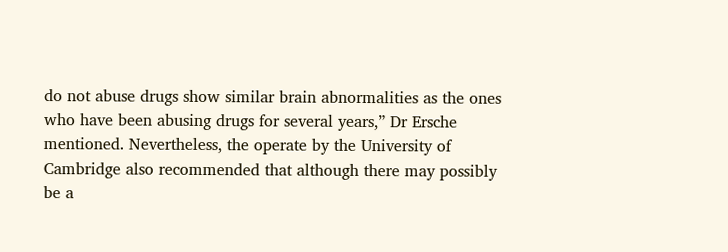do not abuse drugs show similar brain abnormalities as the ones who have been abusing drugs for several years,” Dr Ersche mentioned. Nevertheless, the operate by the University of Cambridge also recommended that although there may possibly be a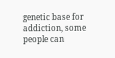genetic base for addiction, some people can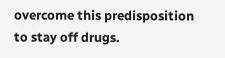overcome this predisposition to stay off drugs.